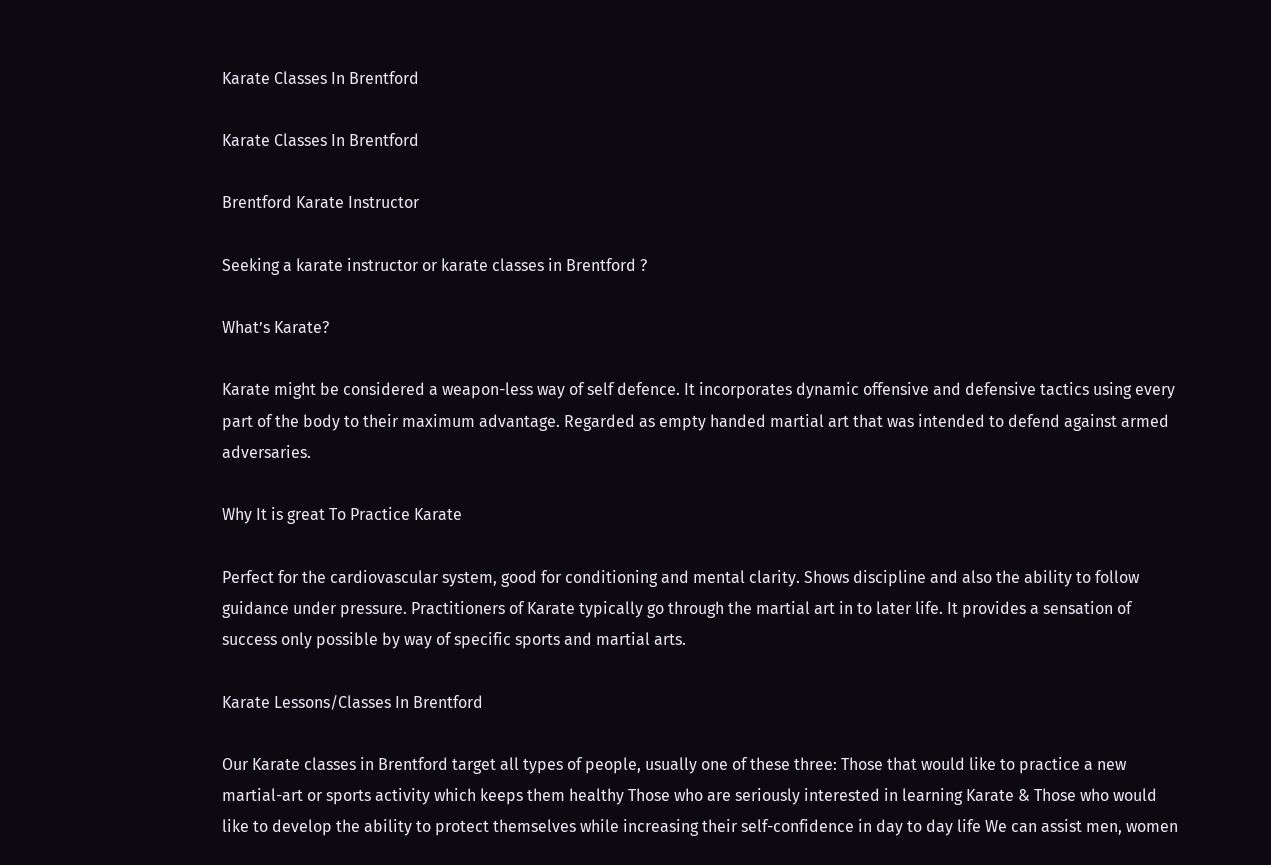Karate Classes In Brentford

Karate Classes In Brentford

Brentford Karate Instructor

Seeking a karate instructor or karate classes in Brentford ?

What’s Karate?

Karate might be considered a weapon-less way of self defence. It incorporates dynamic offensive and defensive tactics using every part of the body to their maximum advantage. Regarded as empty handed martial art that was intended to defend against armed adversaries.

Why It is great To Practice Karate

Perfect for the cardiovascular system, good for conditioning and mental clarity. Shows discipline and also the ability to follow guidance under pressure. Practitioners of Karate typically go through the martial art in to later life. It provides a sensation of success only possible by way of specific sports and martial arts.

Karate Lessons/Classes In Brentford

Our Karate classes in Brentford target all types of people, usually one of these three: Those that would like to practice a new martial-art or sports activity which keeps them healthy Those who are seriously interested in learning Karate & Those who would like to develop the ability to protect themselves while increasing their self-confidence in day to day life We can assist men, women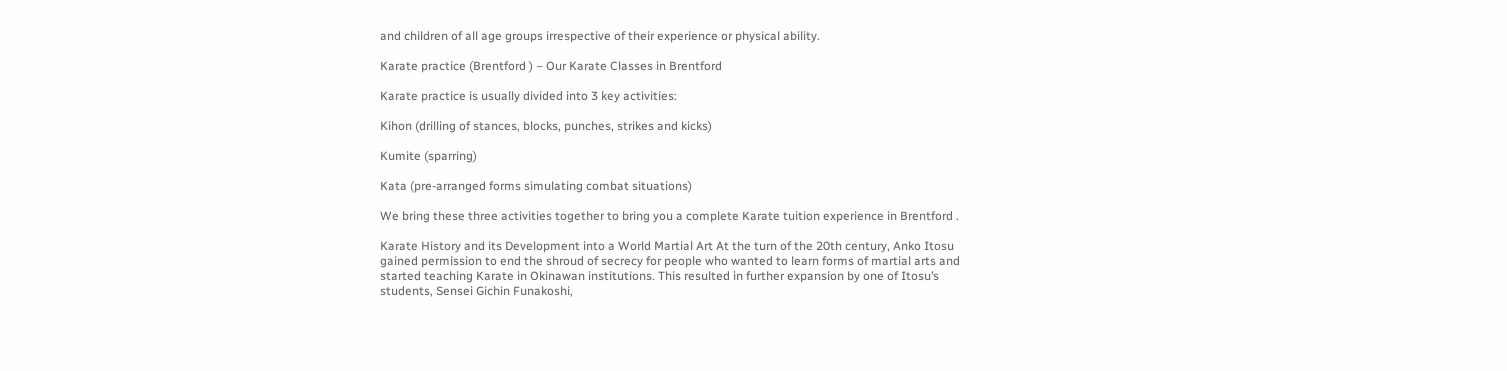and children of all age groups irrespective of their experience or physical ability.

Karate practice (Brentford ) – Our Karate Classes in Brentford

Karate practice is usually divided into 3 key activities:

Kihon (drilling of stances, blocks, punches, strikes and kicks)

Kumite (sparring)

Kata (pre-arranged forms simulating combat situations)

We bring these three activities together to bring you a complete Karate tuition experience in Brentford .

Karate History and its Development into a World Martial Art At the turn of the 20th century, Anko Itosu gained permission to end the shroud of secrecy for people who wanted to learn forms of martial arts and started teaching Karate in Okinawan institutions. This resulted in further expansion by one of Itosu’s students, Sensei Gichin Funakoshi,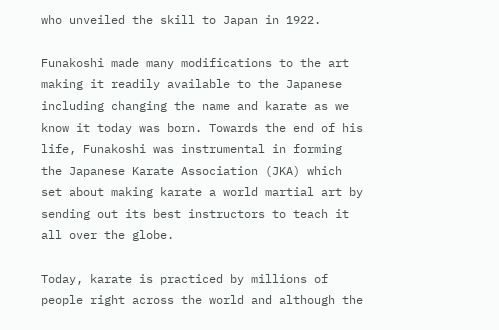who unveiled the skill to Japan in 1922.

Funakoshi made many modifications to the art making it readily available to the Japanese including changing the name and karate as we know it today was born. Towards the end of his life, Funakoshi was instrumental in forming the Japanese Karate Association (JKA) which set about making karate a world martial art by sending out its best instructors to teach it all over the globe.

Today, karate is practiced by millions of people right across the world and although the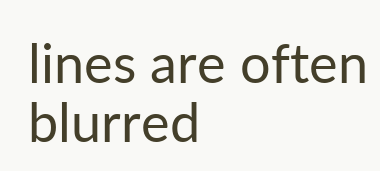lines are often blurred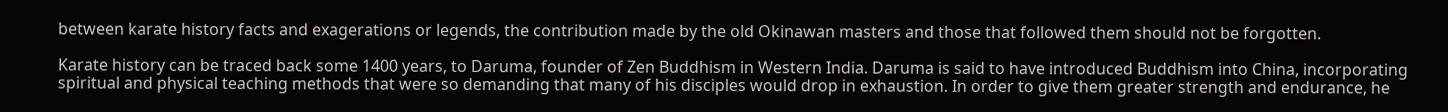between karate history facts and exagerations or legends, the contribution made by the old Okinawan masters and those that followed them should not be forgotten.

Karate history can be traced back some 1400 years, to Daruma, founder of Zen Buddhism in Western India. Daruma is said to have introduced Buddhism into China, incorporating spiritual and physical teaching methods that were so demanding that many of his disciples would drop in exhaustion. In order to give them greater strength and endurance, he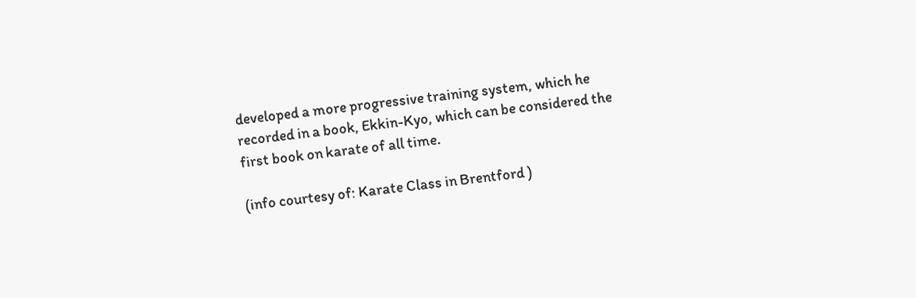developed a more progressive training system, which he recorded in a book, Ekkin-Kyo, which can be considered the first book on karate of all time.

(info courtesy of: Karate Class in Brentford )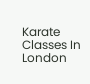Karate Classes In London